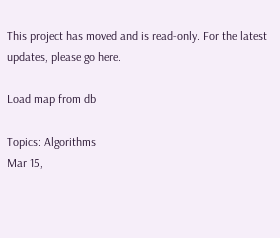This project has moved and is read-only. For the latest updates, please go here.

Load map from db

Topics: Algorithms
Mar 15,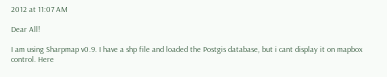2012 at 11:07 AM

Dear All!

I am using Sharpmap v0.9. I have a shp file and loaded the Postgis database, but i cant display it on mapbox control. Here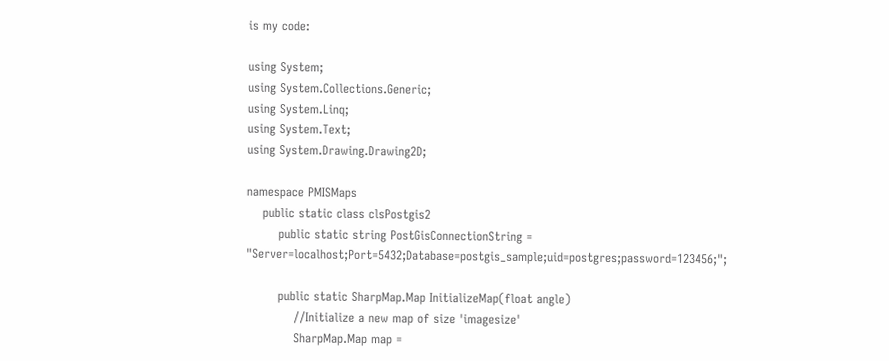is my code:

using System;
using System.Collections.Generic;
using System.Linq;
using System.Text;
using System.Drawing.Drawing2D;

namespace PMISMaps
    public static class clsPostgis2
        public static string PostGisConnectionString = "Server=localhost;Port=5432;Database=postgis_sample;uid=postgres;password=123456;";

        public static SharpMap.Map InitializeMap(float angle)
            //Initialize a new map of size 'imagesize'
            SharpMap.Map map =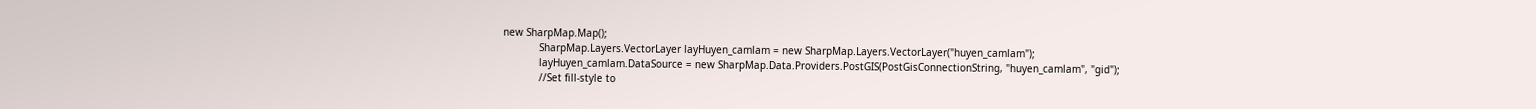new SharpMap.Map();
            SharpMap.Layers.VectorLayer layHuyen_camlam = new SharpMap.Layers.VectorLayer("huyen_camlam");
            layHuyen_camlam.DataSource = new SharpMap.Data.Providers.PostGIS(PostGisConnectionString, "huyen_camlam", "gid");
            //Set fill-style to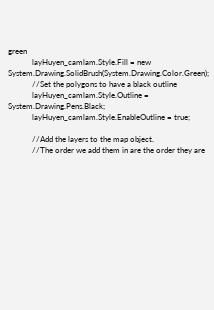green
            layHuyen_camlam.Style.Fill = new System.Drawing.SolidBrush(System.Drawing.Color.Green);
            //Set the polygons to have a black outline
            layHuyen_camlam.Style.Outline = System.Drawing.Pens.Black;
            layHuyen_camlam.Style.EnableOutline = true;

            //Add the layers to the map object.
            //The order we add them in are the order they are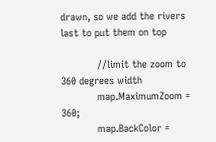drawn, so we add the rivers last to put them on top

            //limit the zoom to 360 degrees width
            map.MaximumZoom = 360;
            map.BackColor =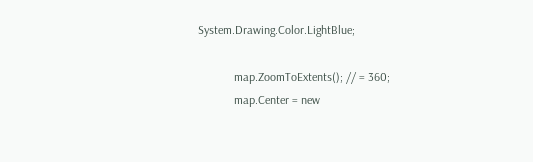System.Drawing.Color.LightBlue;

            map.ZoomToExtents(); // = 360;
            map.Center = new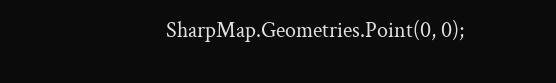SharpMap.Geometries.Point(0, 0);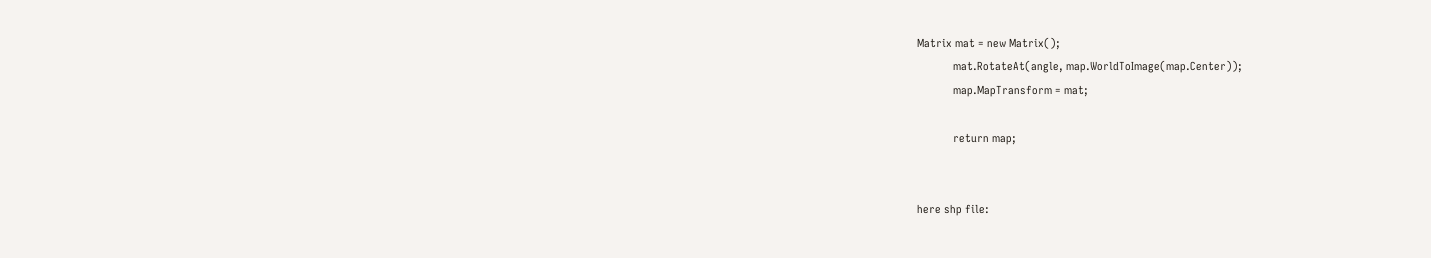Matrix mat = new Matrix();
            mat.RotateAt(angle, map.WorldToImage(map.Center));
            map.MapTransform = mat;

            return map;


here shp file: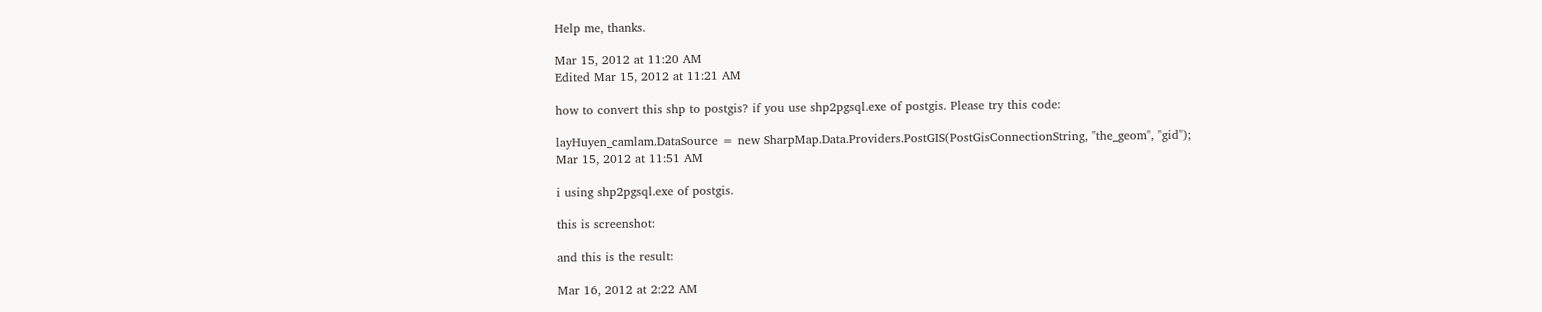Help me, thanks.

Mar 15, 2012 at 11:20 AM
Edited Mar 15, 2012 at 11:21 AM

how to convert this shp to postgis? if you use shp2pgsql.exe of postgis. Please try this code:

layHuyen_camlam.DataSource = new SharpMap.Data.Providers.PostGIS(PostGisConnectionString, "the_geom", "gid");
Mar 15, 2012 at 11:51 AM

i using shp2pgsql.exe of postgis.

this is screenshot:

and this is the result:

Mar 16, 2012 at 2:22 AM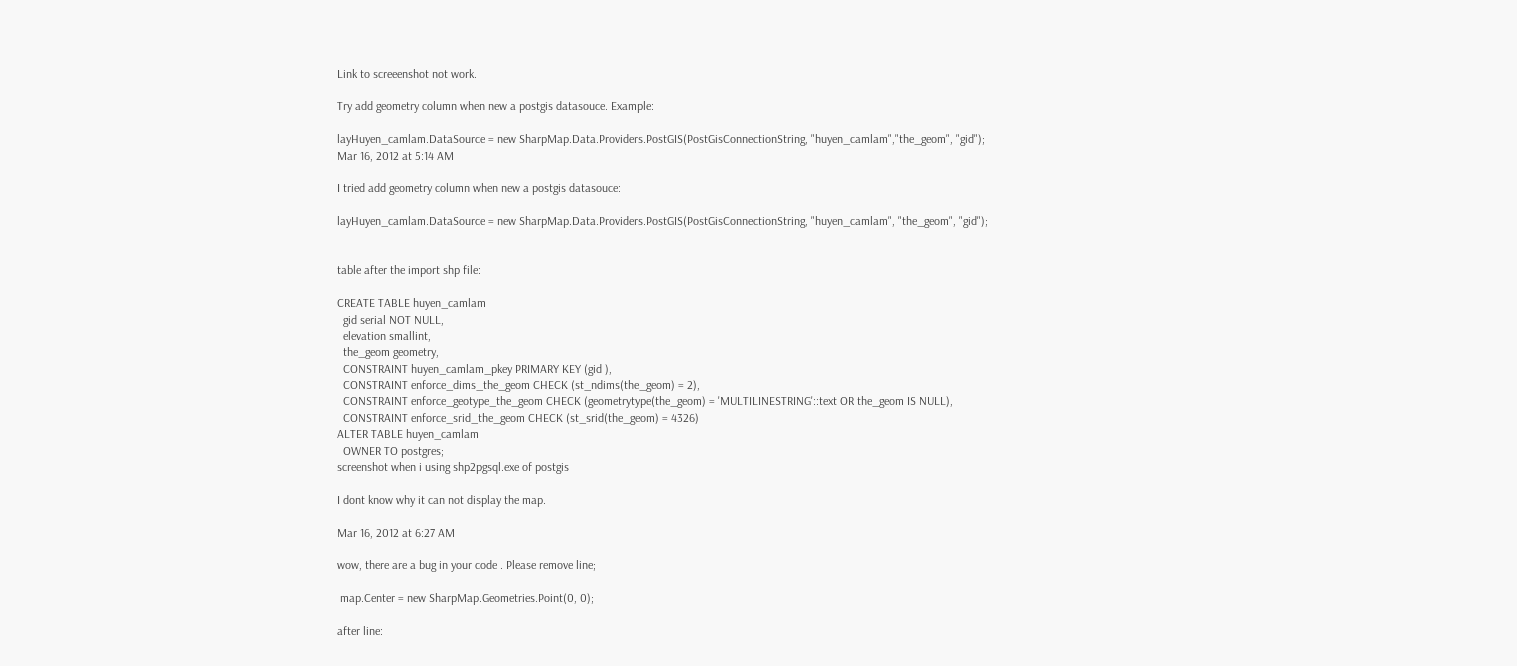Link to screeenshot not work.

Try add geometry column when new a postgis datasouce. Example:

layHuyen_camlam.DataSource = new SharpMap.Data.Providers.PostGIS(PostGisConnectionString, "huyen_camlam","the_geom", "gid");
Mar 16, 2012 at 5:14 AM

I tried add geometry column when new a postgis datasouce:

layHuyen_camlam.DataSource = new SharpMap.Data.Providers.PostGIS(PostGisConnectionString, "huyen_camlam", "the_geom", "gid");


table after the import shp file:

CREATE TABLE huyen_camlam
  gid serial NOT NULL,
  elevation smallint,
  the_geom geometry,
  CONSTRAINT huyen_camlam_pkey PRIMARY KEY (gid ),
  CONSTRAINT enforce_dims_the_geom CHECK (st_ndims(the_geom) = 2),
  CONSTRAINT enforce_geotype_the_geom CHECK (geometrytype(the_geom) = 'MULTILINESTRING'::text OR the_geom IS NULL),
  CONSTRAINT enforce_srid_the_geom CHECK (st_srid(the_geom) = 4326)
ALTER TABLE huyen_camlam
  OWNER TO postgres;
screenshot when i using shp2pgsql.exe of postgis

I dont know why it can not display the map.

Mar 16, 2012 at 6:27 AM

wow, there are a bug in your code . Please remove line;

 map.Center = new SharpMap.Geometries.Point(0, 0);

after line: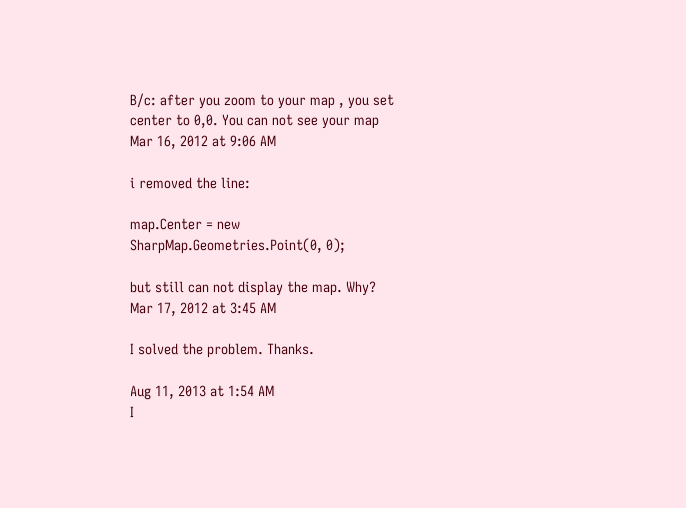B/c: after you zoom to your map , you set center to 0,0. You can not see your map
Mar 16, 2012 at 9:06 AM

i removed the line:

map.Center = new SharpMap.Geometries.Point(0, 0);

but still can not display the map. Why?
Mar 17, 2012 at 3:45 AM

I solved the problem. Thanks.

Aug 11, 2013 at 1:54 AM
I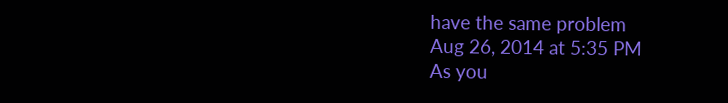have the same problem
Aug 26, 2014 at 5:35 PM
As you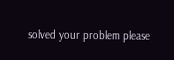solved your problem please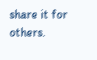share it for others.